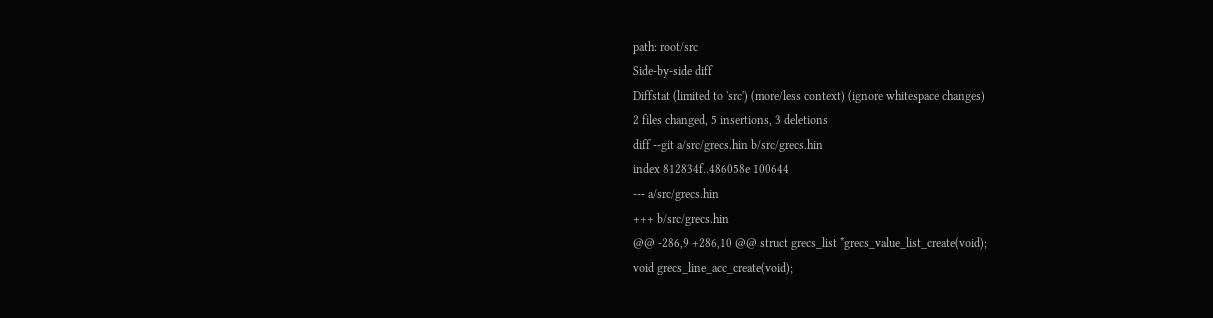path: root/src
Side-by-side diff
Diffstat (limited to 'src') (more/less context) (ignore whitespace changes)
2 files changed, 5 insertions, 3 deletions
diff --git a/src/grecs.hin b/src/grecs.hin
index 812834f..486058e 100644
--- a/src/grecs.hin
+++ b/src/grecs.hin
@@ -286,9 +286,10 @@ struct grecs_list *grecs_value_list_create(void);
void grecs_line_acc_create(void);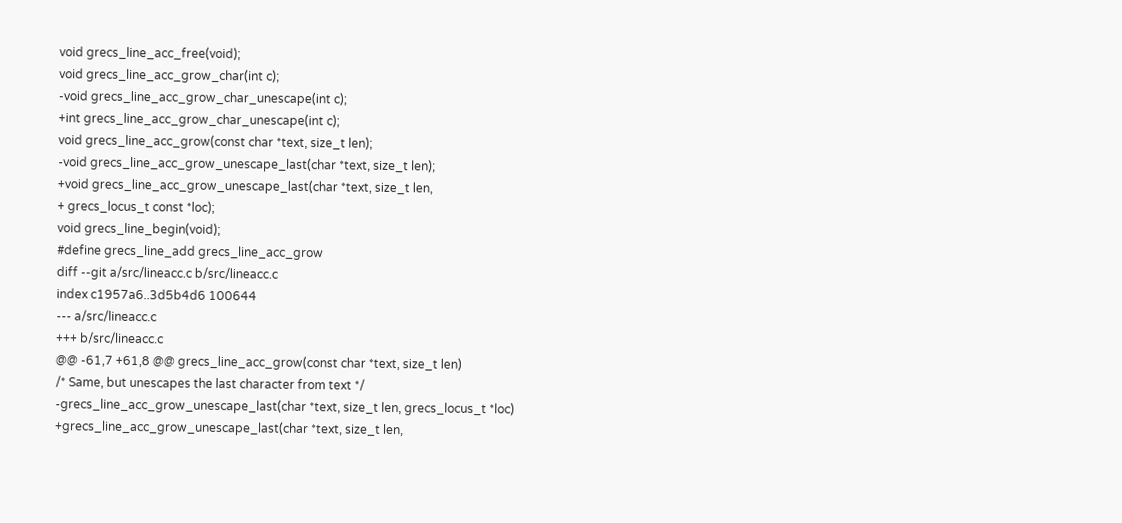void grecs_line_acc_free(void);
void grecs_line_acc_grow_char(int c);
-void grecs_line_acc_grow_char_unescape(int c);
+int grecs_line_acc_grow_char_unescape(int c);
void grecs_line_acc_grow(const char *text, size_t len);
-void grecs_line_acc_grow_unescape_last(char *text, size_t len);
+void grecs_line_acc_grow_unescape_last(char *text, size_t len,
+ grecs_locus_t const *loc);
void grecs_line_begin(void);
#define grecs_line_add grecs_line_acc_grow
diff --git a/src/lineacc.c b/src/lineacc.c
index c1957a6..3d5b4d6 100644
--- a/src/lineacc.c
+++ b/src/lineacc.c
@@ -61,7 +61,8 @@ grecs_line_acc_grow(const char *text, size_t len)
/* Same, but unescapes the last character from text */
-grecs_line_acc_grow_unescape_last(char *text, size_t len, grecs_locus_t *loc)
+grecs_line_acc_grow_unescape_last(char *text, size_t len,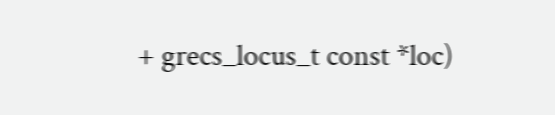+ grecs_locus_t const *loc)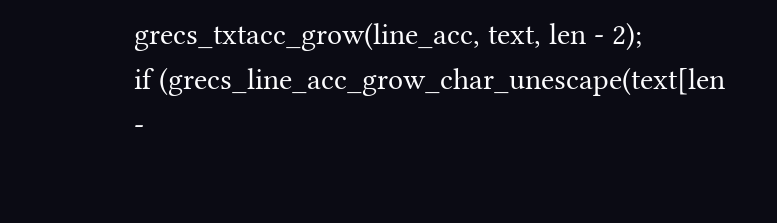grecs_txtacc_grow(line_acc, text, len - 2);
if (grecs_line_acc_grow_char_unescape(text[len -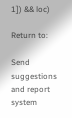1]) && loc)

Return to:

Send suggestions and report system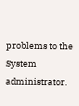problems to the System administrator.